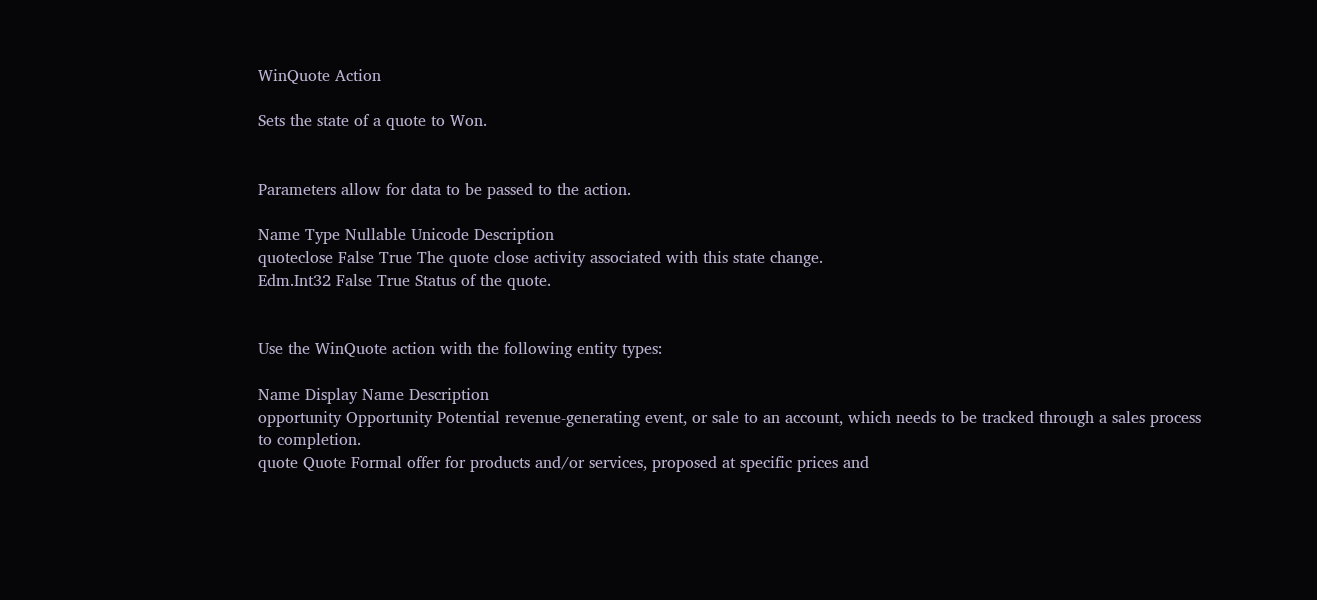WinQuote Action

Sets the state of a quote to Won.


Parameters allow for data to be passed to the action.

Name Type Nullable Unicode Description
quoteclose False True The quote close activity associated with this state change.
Edm.Int32 False True Status of the quote.


Use the WinQuote action with the following entity types:

Name Display Name Description
opportunity Opportunity Potential revenue-generating event, or sale to an account, which needs to be tracked through a sales process to completion.
quote Quote Formal offer for products and/or services, proposed at specific prices and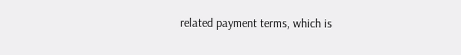related payment terms, which is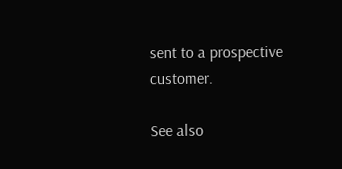sent to a prospective customer.

See also